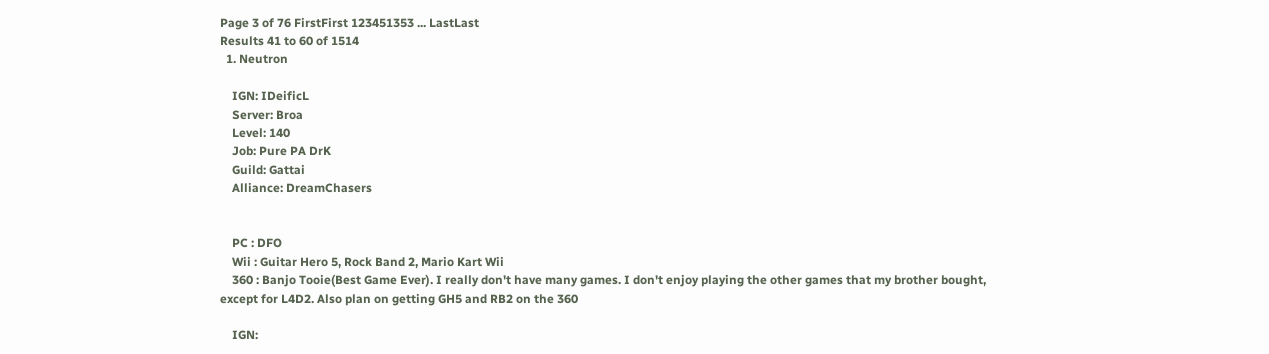Page 3 of 76 FirstFirst 123451353 ... LastLast
Results 41 to 60 of 1514
  1. Neutron

    IGN: IDeificL
    Server: Broa
    Level: 140
    Job: Pure PA DrK
    Guild: Gattai
    Alliance: DreamChasers


    PC : DFO
    Wii : Guitar Hero 5, Rock Band 2, Mario Kart Wii
    360 : Banjo Tooie(Best Game Ever). I really don't have many games. I don't enjoy playing the other games that my brother bought, except for L4D2. Also plan on getting GH5 and RB2 on the 360

    IGN: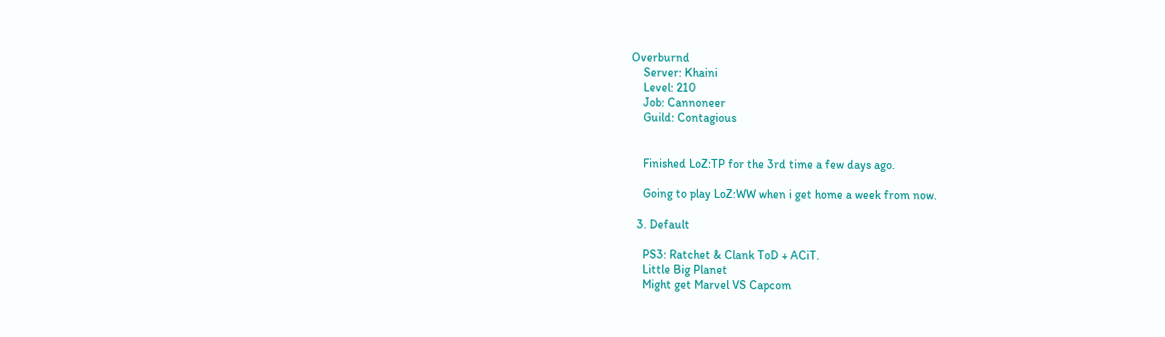Overburnd
    Server: Khaini
    Level: 210
    Job: Cannoneer
    Guild: Contagious


    Finished LoZ:TP for the 3rd time a few days ago.

    Going to play LoZ:WW when i get home a week from now.

  3. Default

    PS3: Ratchet & Clank ToD + ACiT.
    Little Big Planet
    Might get Marvel VS Capcom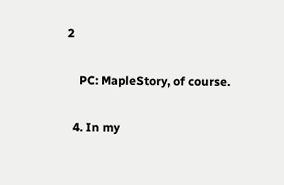2

    PC: MapleStory, of course.

  4. In my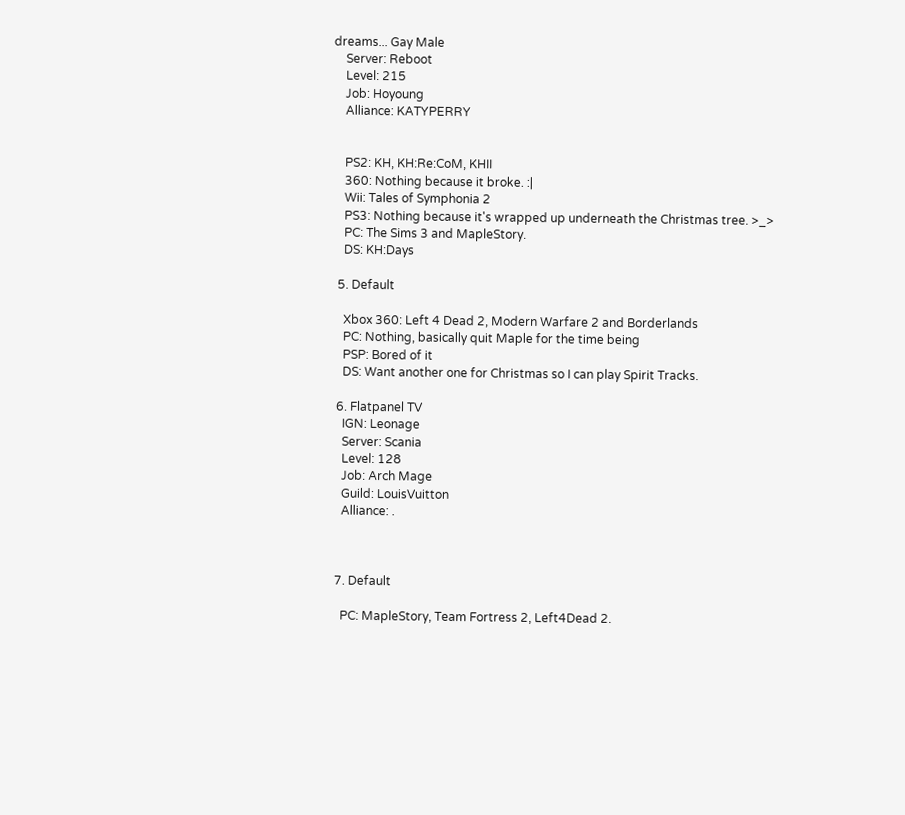dreams... Gay Male
    Server: Reboot
    Level: 215
    Job: Hoyoung
    Alliance: KATYPERRY


    PS2: KH, KH:Re:CoM, KHII
    360: Nothing because it broke. :|
    Wii: Tales of Symphonia 2
    PS3: Nothing because it's wrapped up underneath the Christmas tree. >_>
    PC: The Sims 3 and MapleStory.
    DS: KH:Days

  5. Default

    Xbox 360: Left 4 Dead 2, Modern Warfare 2 and Borderlands
    PC: Nothing, basically quit Maple for the time being
    PSP: Bored of it
    DS: Want another one for Christmas so I can play Spirit Tracks.

  6. Flatpanel TV
    IGN: Leonage
    Server: Scania
    Level: 128
    Job: Arch Mage
    Guild: LouisVuitton
    Alliance: .



  7. Default

    PC: MapleStory, Team Fortress 2, Left4Dead 2.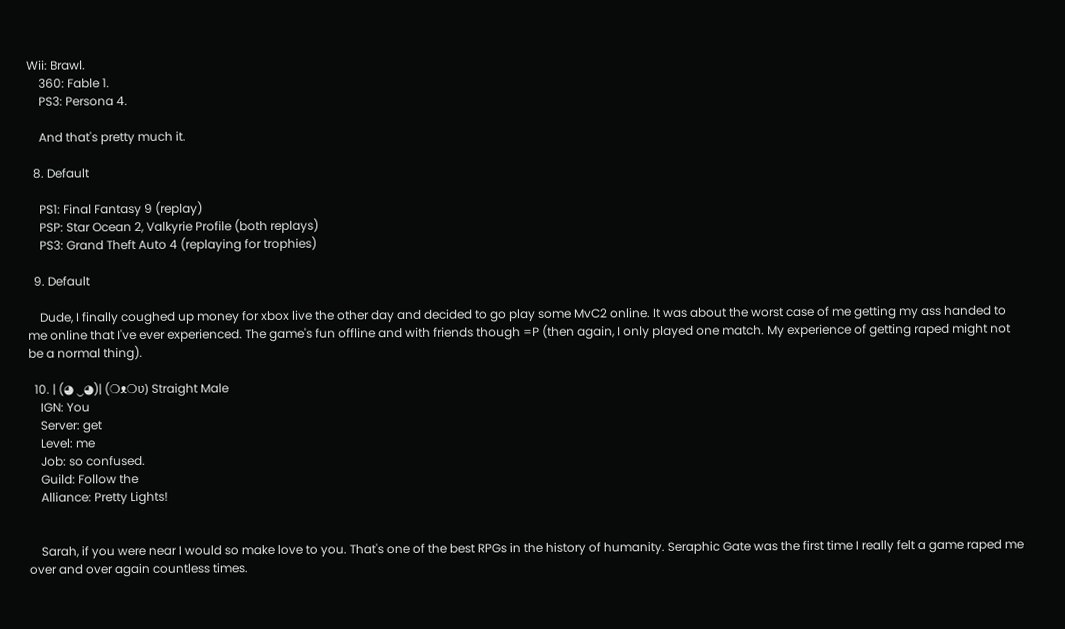Wii: Brawl.
    360: Fable 1.
    PS3: Persona 4.

    And that's pretty much it.

  8. Default

    PS1: Final Fantasy 9 (replay)
    PSP: Star Ocean 2, Valkyrie Profile (both replays)
    PS3: Grand Theft Auto 4 (replaying for trophies)

  9. Default

    Dude, I finally coughed up money for xbox live the other day and decided to go play some MvC2 online. It was about the worst case of me getting my ass handed to me online that I've ever experienced. The game's fun offline and with friends though =P (then again, I only played one match. My experience of getting raped might not be a normal thing).

  10. | (◕ ‿◕)| (❍ᴥ❍ʋ) Straight Male
    IGN: You
    Server: get
    Level: me
    Job: so confused.
    Guild: Follow the
    Alliance: Pretty Lights!


    Sarah, if you were near I would so make love to you. That's one of the best RPGs in the history of humanity. Seraphic Gate was the first time I really felt a game raped me over and over again countless times.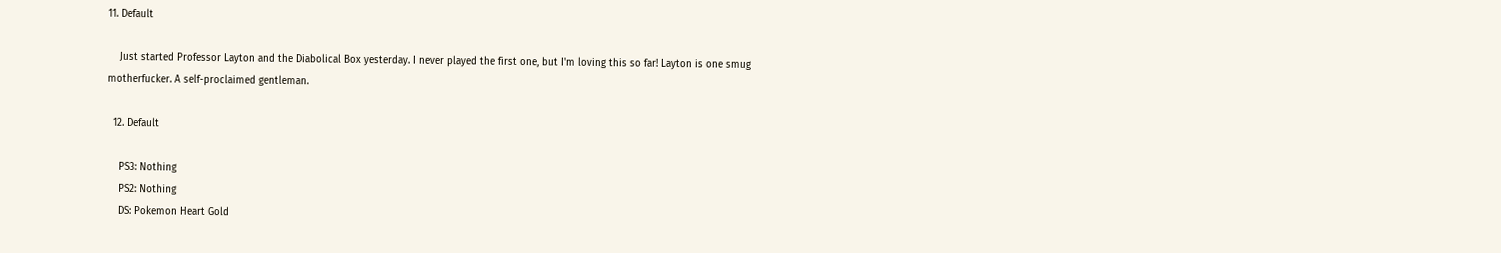11. Default

    Just started Professor Layton and the Diabolical Box yesterday. I never played the first one, but I'm loving this so far! Layton is one smug motherfucker. A self-proclaimed gentleman.

  12. Default

    PS3: Nothing
    PS2: Nothing
    DS: Pokemon Heart Gold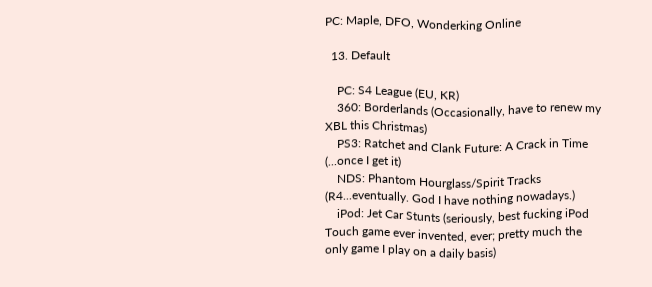PC: Maple, DFO, Wonderking Online

  13. Default

    PC: S4 League (EU, KR)
    360: Borderlands (Occasionally, have to renew my XBL this Christmas)
    PS3: Ratchet and Clank Future: A Crack in Time (...once I get it)
    NDS: Phantom Hourglass/Spirit Tracks (R4...eventually. God I have nothing nowadays.)
    iPod: Jet Car Stunts (seriously, best fucking iPod Touch game ever invented, ever; pretty much the only game I play on a daily basis)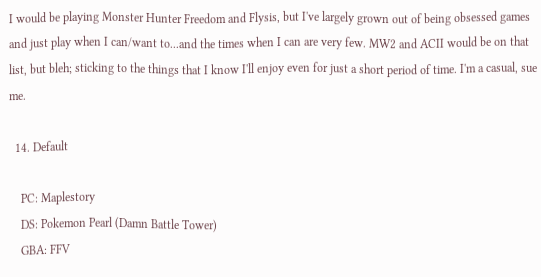I would be playing Monster Hunter Freedom and Flysis, but I've largely grown out of being obsessed games and just play when I can/want to...and the times when I can are very few. MW2 and ACII would be on that list, but bleh; sticking to the things that I know I'll enjoy even for just a short period of time. I'm a casual, sue me.

  14. Default

    PC: Maplestory
    DS: Pokemon Pearl (Damn Battle Tower)
    GBA: FFV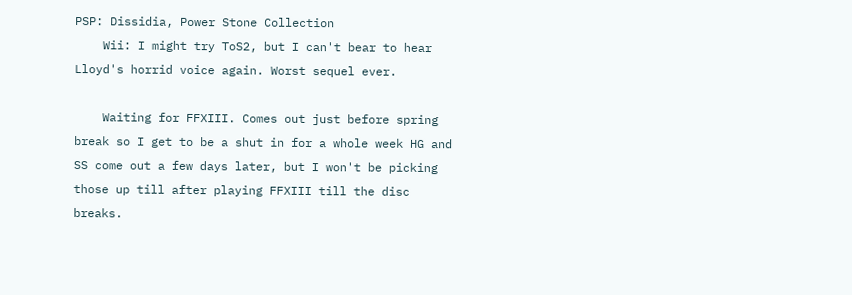PSP: Dissidia, Power Stone Collection
    Wii: I might try ToS2, but I can't bear to hear Lloyd's horrid voice again. Worst sequel ever.

    Waiting for FFXIII. Comes out just before spring break so I get to be a shut in for a whole week HG and SS come out a few days later, but I won't be picking those up till after playing FFXIII till the disc breaks.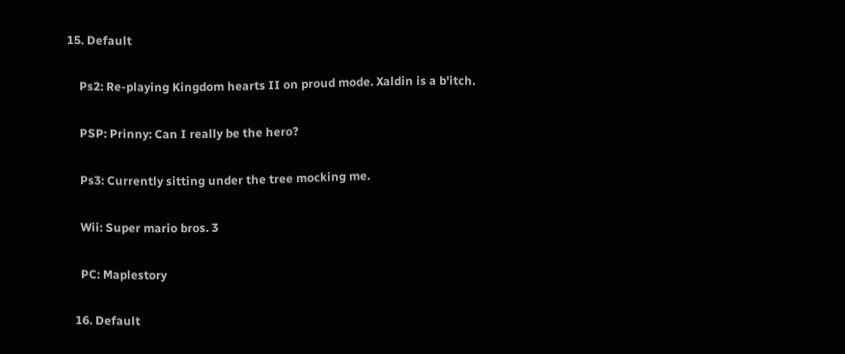15. Default

    Ps2: Re-playing Kingdom hearts II on proud mode. Xaldin is a b'itch.

    PSP: Prinny: Can I really be the hero?

    Ps3: Currently sitting under the tree mocking me.

    Wii: Super mario bros. 3

    PC: Maplestory

  16. Default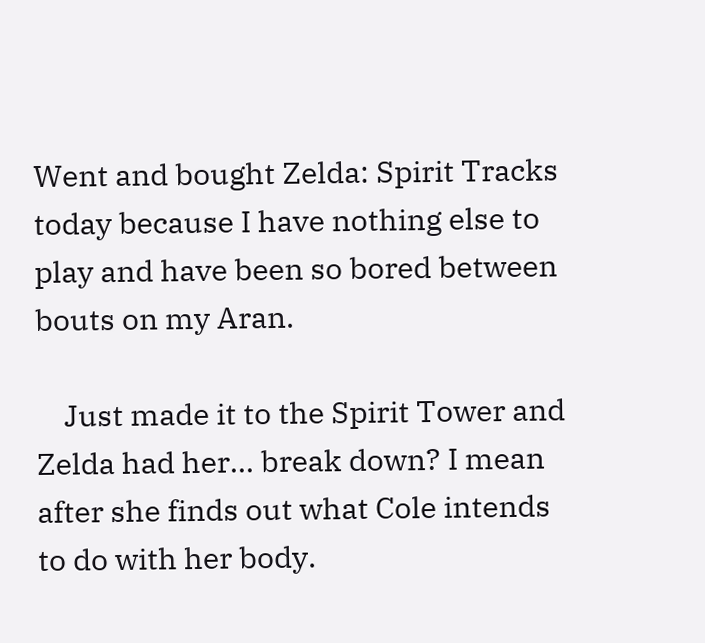Went and bought Zelda: Spirit Tracks today because I have nothing else to play and have been so bored between bouts on my Aran.

    Just made it to the Spirit Tower and Zelda had her... break down? I mean after she finds out what Cole intends to do with her body.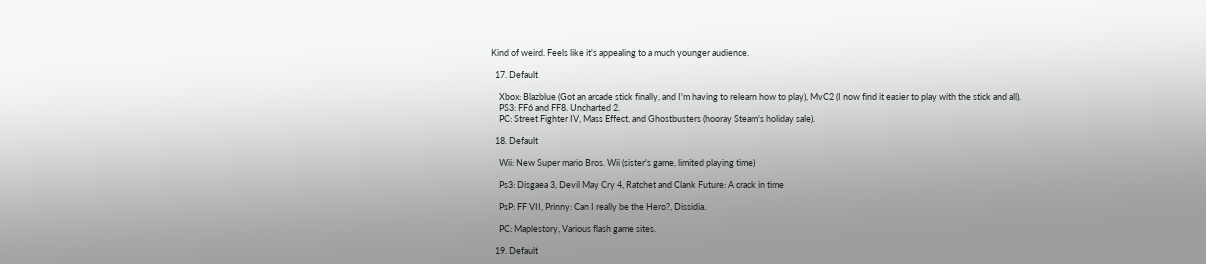Kind of weird. Feels like it's appealing to a much younger audience.

  17. Default

    Xbox: Blazblue (Got an arcade stick finally, and I'm having to relearn how to play), MvC2 (I now find it easier to play with the stick and all).
    PS3: FF6 and FF8. Uncharted 2.
    PC: Street Fighter IV, Mass Effect, and Ghostbusters (hooray Steam's holiday sale).

  18. Default

    Wii: New Super mario Bros. Wii (sister's game, limited playing time)

    Ps3: Disgaea 3, Devil May Cry 4, Ratchet and Clank Future: A crack in time

    PsP: FF VII, Prinny: Can I really be the Hero?, Dissidia.

    PC: Maplestory, Various flash game sites.

  19. Default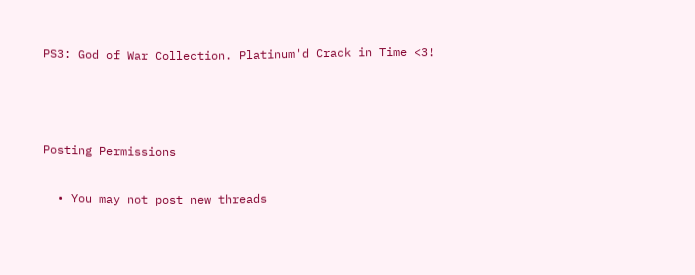PS3: God of War Collection. Platinum'd Crack in Time <3!



Posting Permissions

  • You may not post new threads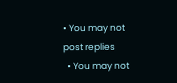• You may not post replies
  • You may not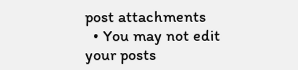post attachments
  • You may not edit your posts